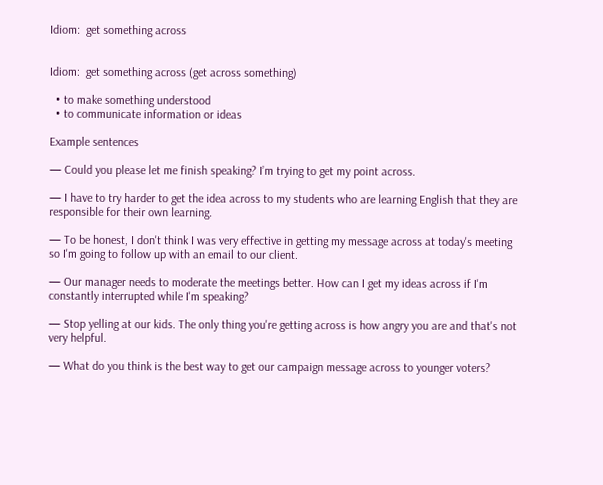Idiom:  get something across


Idiom:  get something across (get across something)

  • to make something understood
  • to communicate information or ideas

Example sentences

— Could you please let me finish speaking? I’m trying to get my point across.

— I have to try harder to get the idea across to my students who are learning English that they are responsible for their own learning.

— To be honest, I don't think I was very effective in getting my message across at today's meeting so I'm going to follow up with an email to our client.

— Our manager needs to moderate the meetings better. How can I get my ideas across if I'm constantly interrupted while I'm speaking?

— Stop yelling at our kids. The only thing you're getting across is how angry you are and that's not very helpful.

— What do you think is the best way to get our campaign message across to younger voters?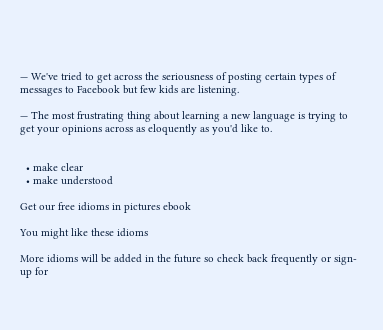— We've tried to get across the seriousness of posting certain types of messages to Facebook but few kids are listening.

— The most frustrating thing about learning a new language is trying to get your opinions across as eloquently as you'd like to.


  • make clear
  • make understood

Get our free idioms in pictures ebook

You might like these idioms

More idioms will be added in the future so check back frequently or sign-up for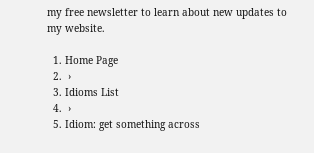my free newsletter to learn about new updates to my website.

  1. Home Page
  2.  ›
  3. Idioms List
  4.  ›
  5. Idiom: get something across